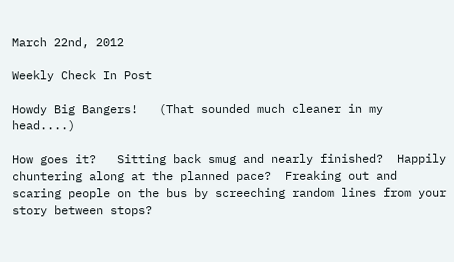March 22nd, 2012

Weekly Check In Post

Howdy Big Bangers!   (That sounded much cleaner in my head....)

How goes it?   Sitting back smug and nearly finished?  Happily chuntering along at the planned pace?  Freaking out and scaring people on the bus by screeching random lines from your story between stops?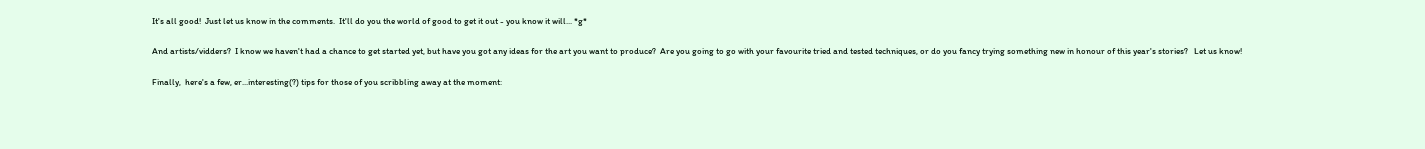It's all good!  Just let us know in the comments.  It'll do you the world of good to get it out - you know it will... *g*

And artists/vidders?  I know we haven't had a chance to get started yet, but have you got any ideas for the art you want to produce?  Are you going to go with your favourite tried and tested techniques, or do you fancy trying something new in honour of this year's stories?   Let us know!

Finally,  here's a few, er...interesting(?) tips for those of you scribbling away at the moment: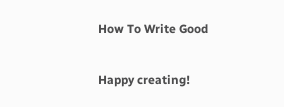How To Write Good

Happy creating!